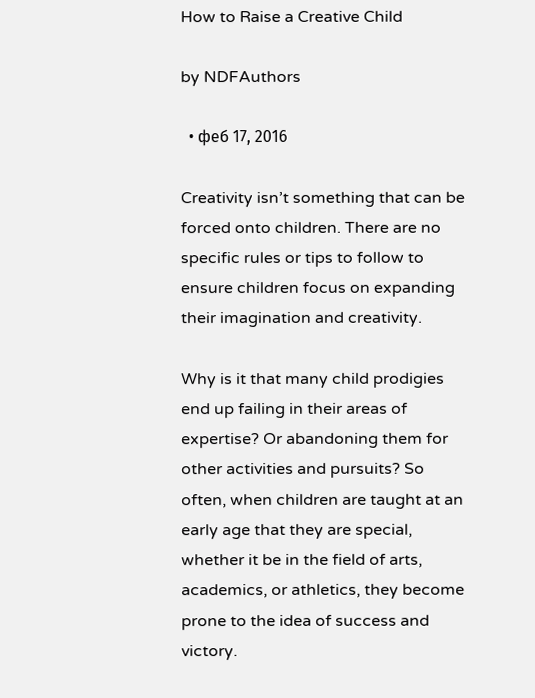How to Raise a Creative Child

by NDFAuthors

  • феб 17, 2016

Creativity isn’t something that can be forced onto children. There are no specific rules or tips to follow to ensure children focus on expanding their imagination and creativity.

Why is it that many child prodigies end up failing in their areas of expertise? Or abandoning them for other activities and pursuits? So often, when children are taught at an early age that they are special, whether it be in the field of arts, academics, or athletics, they become prone to the idea of success and victory.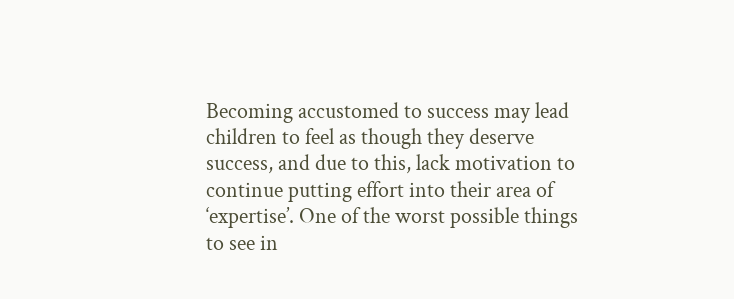Becoming accustomed to success may lead children to feel as though they deserve success, and due to this, lack motivation to continue putting effort into their area of ‘expertise’. One of the worst possible things to see in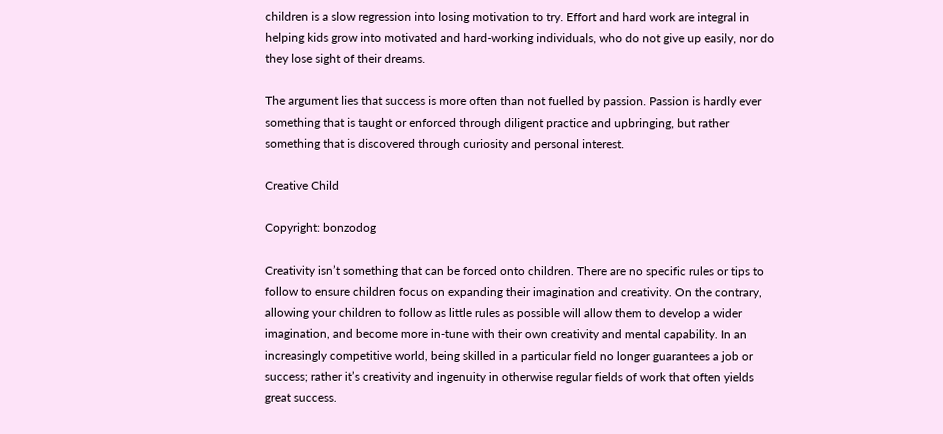children is a slow regression into losing motivation to try. Effort and hard work are integral in helping kids grow into motivated and hard-working individuals, who do not give up easily, nor do they lose sight of their dreams.

The argument lies that success is more often than not fuelled by passion. Passion is hardly ever something that is taught or enforced through diligent practice and upbringing, but rather something that is discovered through curiosity and personal interest.

Creative Child

Copyright: bonzodog

Creativity isn’t something that can be forced onto children. There are no specific rules or tips to follow to ensure children focus on expanding their imagination and creativity. On the contrary, allowing your children to follow as little rules as possible will allow them to develop a wider imagination, and become more in-tune with their own creativity and mental capability. In an increasingly competitive world, being skilled in a particular field no longer guarantees a job or success; rather it’s creativity and ingenuity in otherwise regular fields of work that often yields great success.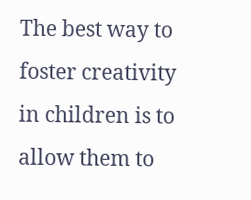The best way to foster creativity in children is to allow them to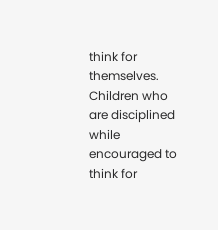think for themselves. Children who are disciplined while encouraged to think for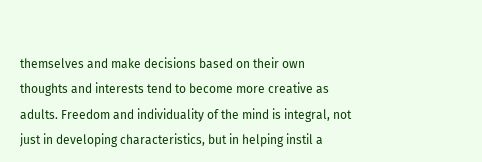themselves and make decisions based on their own thoughts and interests tend to become more creative as adults. Freedom and individuality of the mind is integral, not just in developing characteristics, but in helping instil a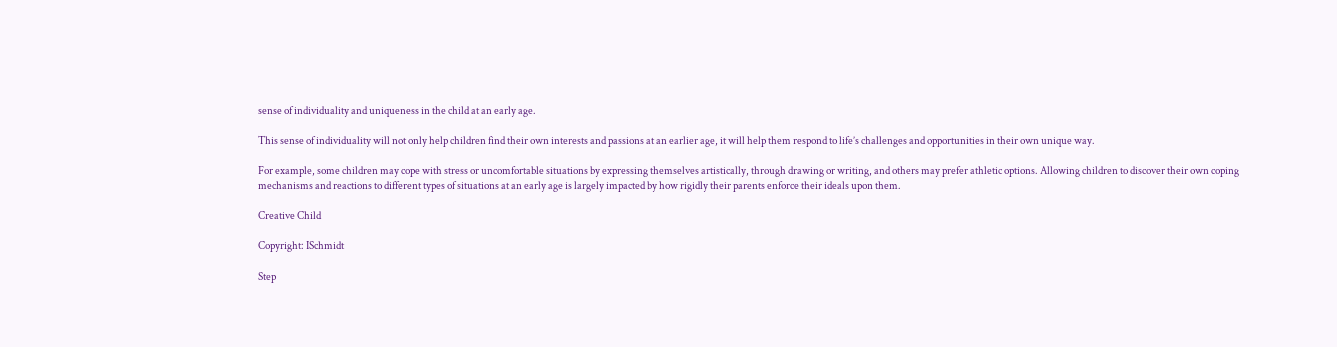sense of individuality and uniqueness in the child at an early age.

This sense of individuality will not only help children find their own interests and passions at an earlier age, it will help them respond to life’s challenges and opportunities in their own unique way.

For example, some children may cope with stress or uncomfortable situations by expressing themselves artistically, through drawing or writing, and others may prefer athletic options. Allowing children to discover their own coping mechanisms and reactions to different types of situations at an early age is largely impacted by how rigidly their parents enforce their ideals upon them.

Creative Child

Copyright: ISchmidt

Step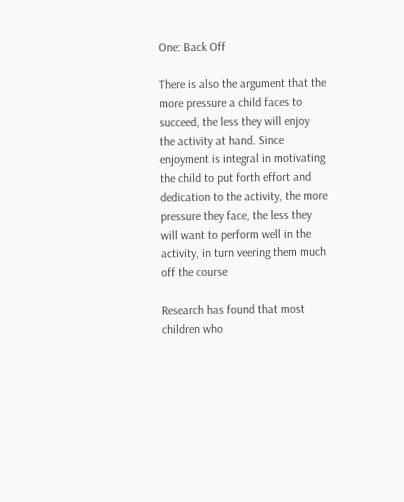One: Back Off

There is also the argument that the more pressure a child faces to succeed, the less they will enjoy the activity at hand. Since enjoyment is integral in motivating the child to put forth effort and dedication to the activity, the more pressure they face, the less they will want to perform well in the activity, in turn veering them much off the course

Research has found that most children who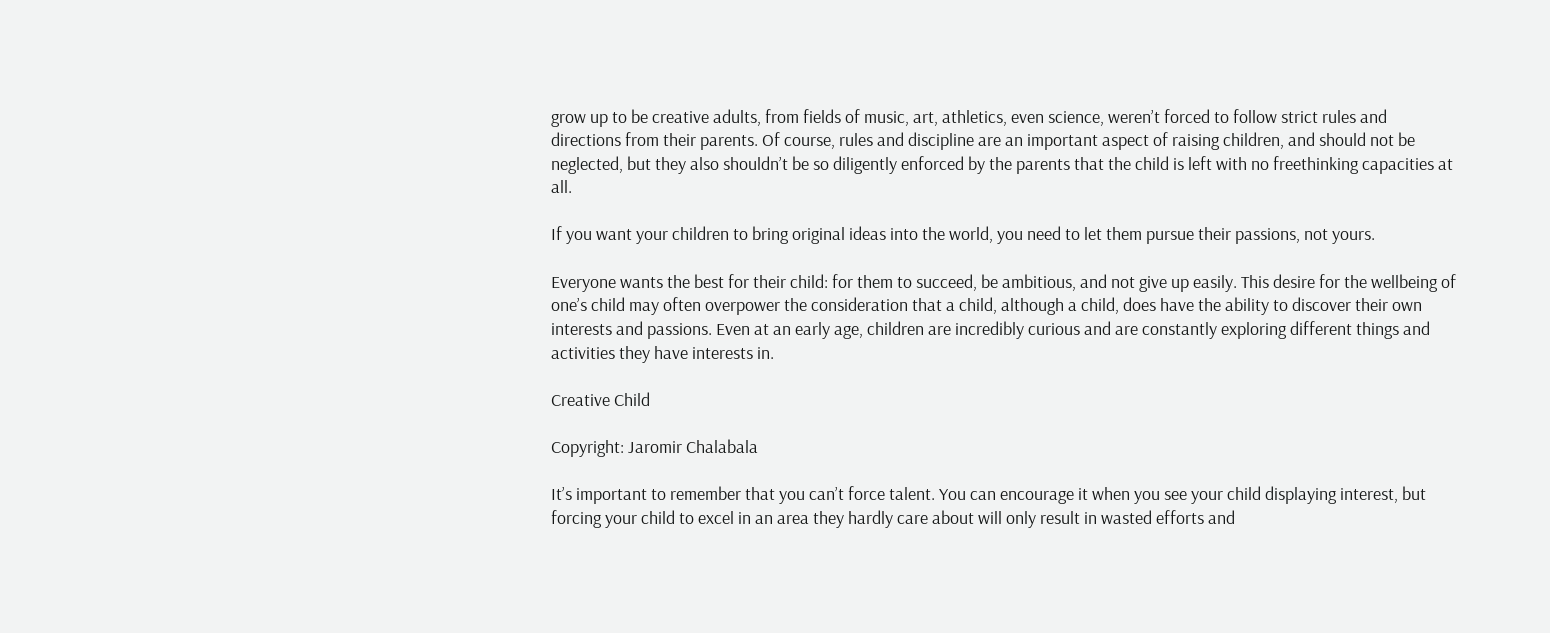grow up to be creative adults, from fields of music, art, athletics, even science, weren’t forced to follow strict rules and directions from their parents. Of course, rules and discipline are an important aspect of raising children, and should not be neglected, but they also shouldn’t be so diligently enforced by the parents that the child is left with no freethinking capacities at all.

If you want your children to bring original ideas into the world, you need to let them pursue their passions, not yours.

Everyone wants the best for their child: for them to succeed, be ambitious, and not give up easily. This desire for the wellbeing of one’s child may often overpower the consideration that a child, although a child, does have the ability to discover their own interests and passions. Even at an early age, children are incredibly curious and are constantly exploring different things and activities they have interests in.

Creative Child

Copyright: Jaromir Chalabala

It’s important to remember that you can’t force talent. You can encourage it when you see your child displaying interest, but forcing your child to excel in an area they hardly care about will only result in wasted efforts and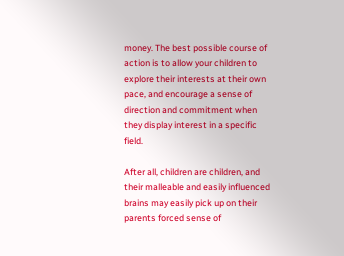money. The best possible course of action is to allow your children to explore their interests at their own pace, and encourage a sense of direction and commitment when they display interest in a specific field.

After all, children are children, and their malleable and easily influenced brains may easily pick up on their parents forced sense of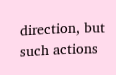direction, but such actions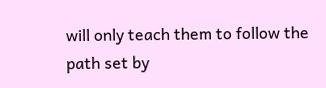will only teach them to follow the path set by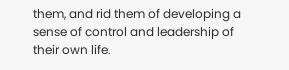them, and rid them of developing a sense of control and leadership of their own life.